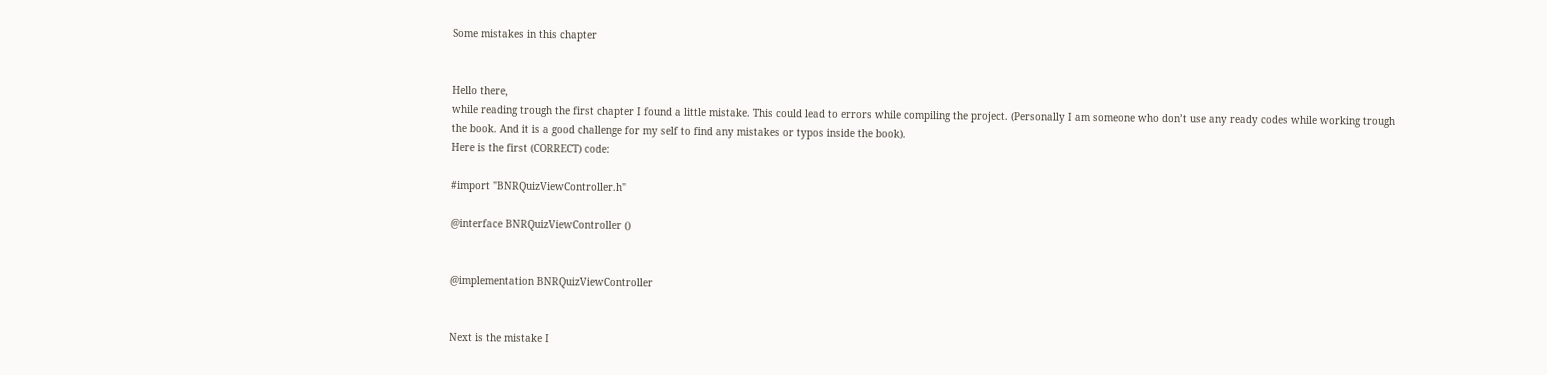Some mistakes in this chapter


Hello there,
while reading trough the first chapter I found a little mistake. This could lead to errors while compiling the project. (Personally I am someone who don’t use any ready codes while working trough the book. And it is a good challenge for my self to find any mistakes or typos inside the book).
Here is the first (CORRECT) code:

#import "BNRQuizViewController.h"

@interface BNRQuizViewController ()


@implementation BNRQuizViewController


Next is the mistake I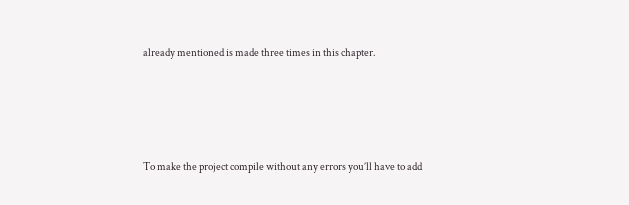already mentioned is made three times in this chapter.




To make the project compile without any errors you’ll have to add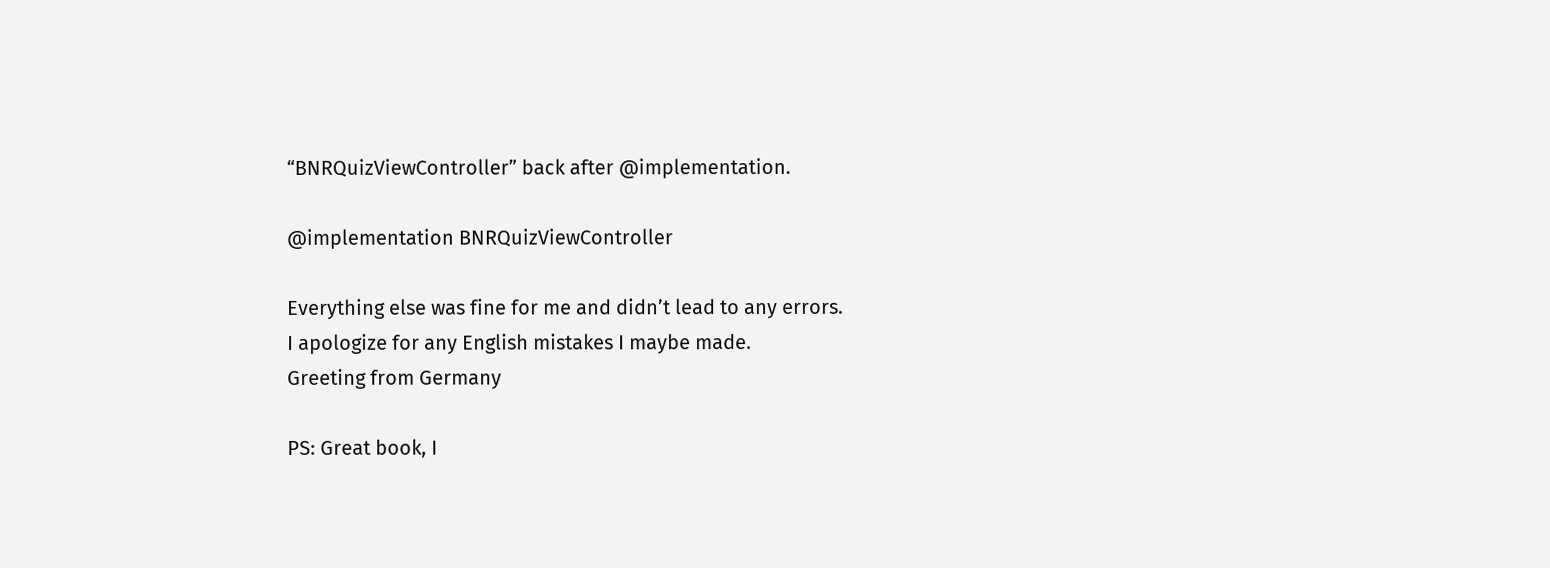“BNRQuizViewController” back after @implementation.

@implementation BNRQuizViewController

Everything else was fine for me and didn’t lead to any errors.
I apologize for any English mistakes I maybe made.
Greeting from Germany

PS: Great book, I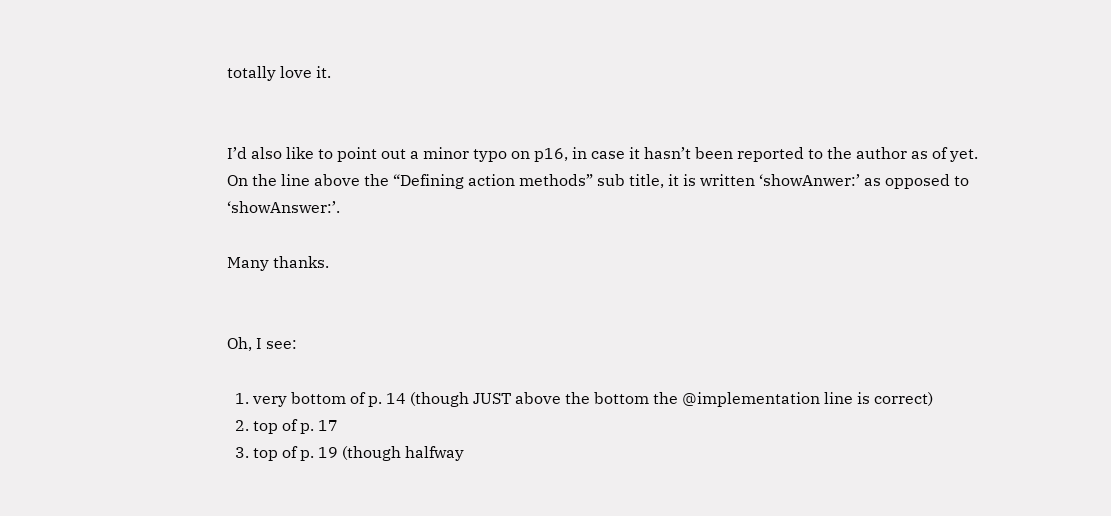totally love it.


I’d also like to point out a minor typo on p16, in case it hasn’t been reported to the author as of yet. On the line above the “Defining action methods” sub title, it is written ‘showAnwer:’ as opposed to ‘showAnswer:’.

Many thanks.


Oh, I see:

  1. very bottom of p. 14 (though JUST above the bottom the @implementation line is correct)
  2. top of p. 17
  3. top of p. 19 (though halfway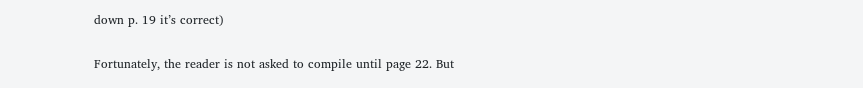down p. 19 it’s correct)

Fortunately, the reader is not asked to compile until page 22. But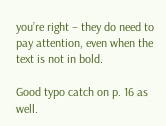you’re right – they do need to pay attention, even when the text is not in bold.

Good typo catch on p. 16 as well.